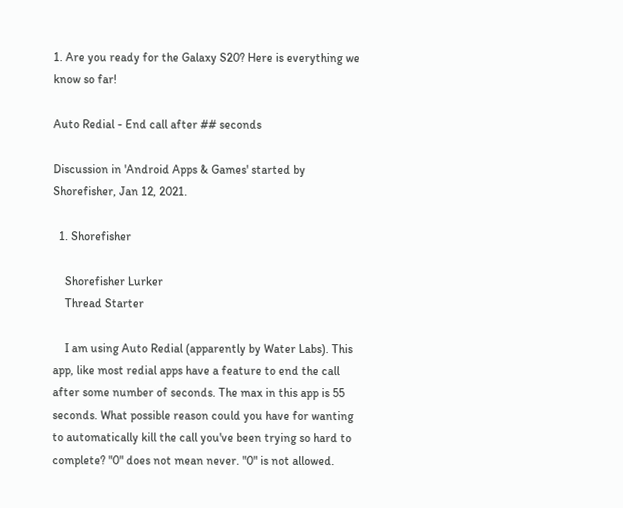1. Are you ready for the Galaxy S20? Here is everything we know so far!

Auto Redial - End call after ## seconds

Discussion in 'Android Apps & Games' started by Shorefisher, Jan 12, 2021.

  1. Shorefisher

    Shorefisher Lurker
    Thread Starter

    I am using Auto Redial (apparently by Water Labs). This app, like most redial apps have a feature to end the call after some number of seconds. The max in this app is 55 seconds. What possible reason could you have for wanting to automatically kill the call you've been trying so hard to complete? "0" does not mean never. "0" is not allowed.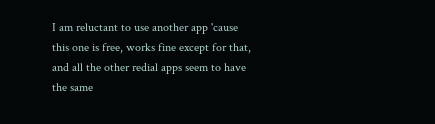I am reluctant to use another app 'cause this one is free, works fine except for that, and all the other redial apps seem to have the same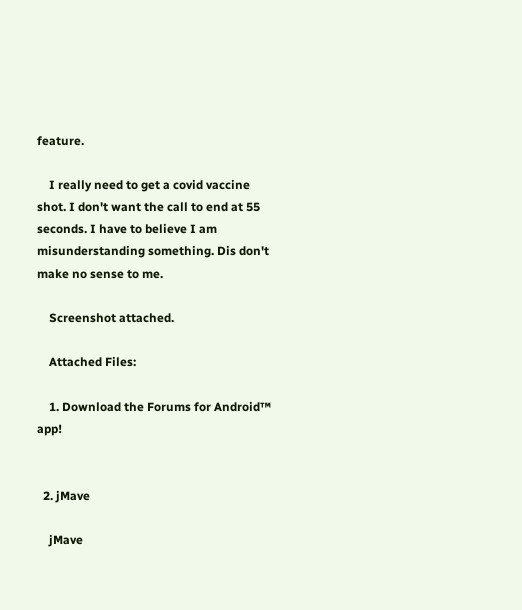feature.

    I really need to get a covid vaccine shot. I don't want the call to end at 55 seconds. I have to believe I am misunderstanding something. Dis don't make no sense to me.

    Screenshot attached.

    Attached Files:

    1. Download the Forums for Android™ app!


  2. jMave

    jMave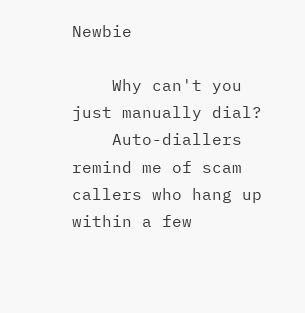Newbie

    Why can't you just manually dial?
    Auto-diallers remind me of scam callers who hang up within a few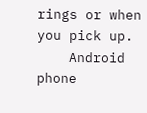rings or when you pick up.
    Android phone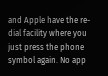and Apple have the re-dial facility where you just press the phone symbol again. No app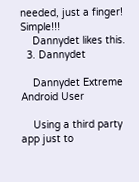needed, just a finger! Simple!!!
    Dannydet likes this.
  3. Dannydet

    Dannydet Extreme Android User

    Using a third party app just to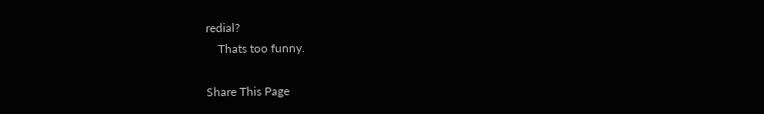redial?
    Thats too funny.

Share This Page